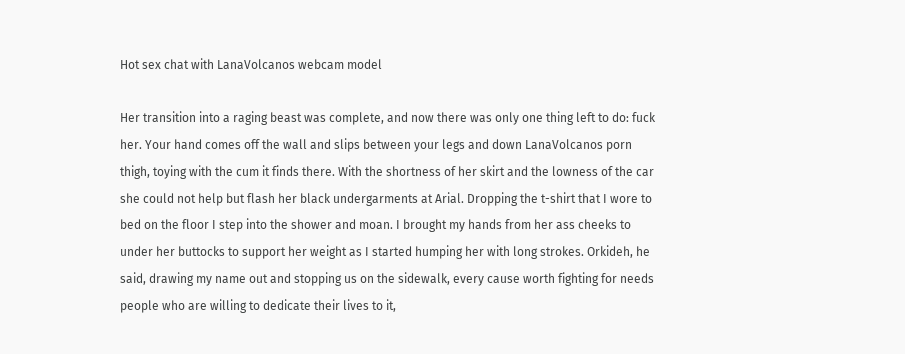Hot sex chat with LanaVolcanos webcam model

Her transition into a raging beast was complete, and now there was only one thing left to do: fuck her. Your hand comes off the wall and slips between your legs and down LanaVolcanos porn thigh, toying with the cum it finds there. With the shortness of her skirt and the lowness of the car she could not help but flash her black undergarments at Arial. Dropping the t-shirt that I wore to bed on the floor I step into the shower and moan. I brought my hands from her ass cheeks to under her buttocks to support her weight as I started humping her with long strokes. Orkideh, he said, drawing my name out and stopping us on the sidewalk, every cause worth fighting for needs people who are willing to dedicate their lives to it,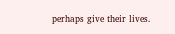perhaps give their lives.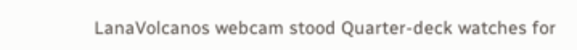LanaVolcanos webcam stood Quarter-deck watches for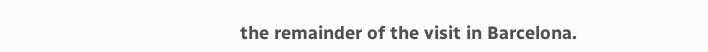the remainder of the visit in Barcelona.